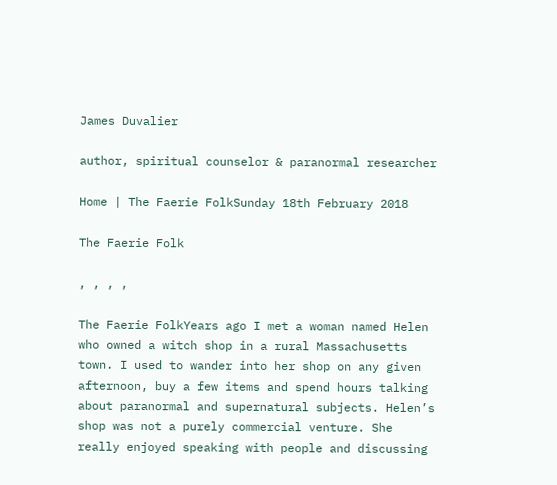James Duvalier

author, spiritual counselor & paranormal researcher

Home | The Faerie FolkSunday 18th February 2018

The Faerie Folk

, , , ,

The Faerie FolkYears ago I met a woman named Helen who owned a witch shop in a rural Massachusetts town. I used to wander into her shop on any given afternoon, buy a few items and spend hours talking about paranormal and supernatural subjects. Helen’s shop was not a purely commercial venture. She really enjoyed speaking with people and discussing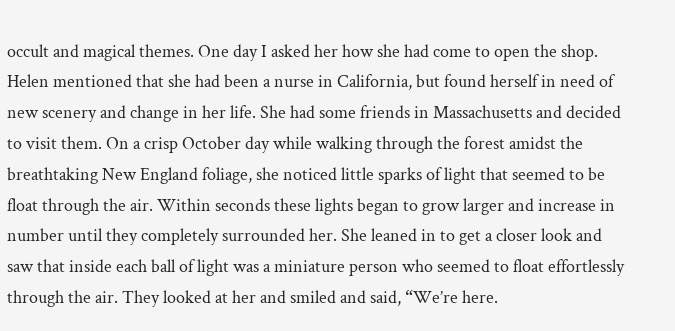occult and magical themes. One day I asked her how she had come to open the shop. Helen mentioned that she had been a nurse in California, but found herself in need of new scenery and change in her life. She had some friends in Massachusetts and decided to visit them. On a crisp October day while walking through the forest amidst the breathtaking New England foliage, she noticed little sparks of light that seemed to be float through the air. Within seconds these lights began to grow larger and increase in number until they completely surrounded her. She leaned in to get a closer look and saw that inside each ball of light was a miniature person who seemed to float effortlessly through the air. They looked at her and smiled and said, “We’re here.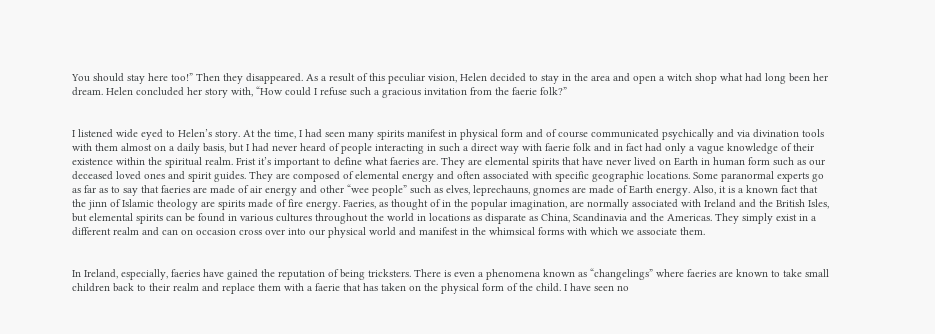You should stay here too!” Then they disappeared. As a result of this peculiar vision, Helen decided to stay in the area and open a witch shop what had long been her dream. Helen concluded her story with, “How could I refuse such a gracious invitation from the faerie folk?”


I listened wide eyed to Helen’s story. At the time, I had seen many spirits manifest in physical form and of course communicated psychically and via divination tools with them almost on a daily basis, but I had never heard of people interacting in such a direct way with faerie folk and in fact had only a vague knowledge of their existence within the spiritual realm. Frist it’s important to define what faeries are. They are elemental spirits that have never lived on Earth in human form such as our deceased loved ones and spirit guides. They are composed of elemental energy and often associated with specific geographic locations. Some paranormal experts go as far as to say that faeries are made of air energy and other “wee people” such as elves, leprechauns, gnomes are made of Earth energy. Also, it is a known fact that the jinn of Islamic theology are spirits made of fire energy. Faeries, as thought of in the popular imagination, are normally associated with Ireland and the British Isles, but elemental spirits can be found in various cultures throughout the world in locations as disparate as China, Scandinavia and the Americas. They simply exist in a different realm and can on occasion cross over into our physical world and manifest in the whimsical forms with which we associate them.


In Ireland, especially, faeries have gained the reputation of being tricksters. There is even a phenomena known as “changelings” where faeries are known to take small children back to their realm and replace them with a faerie that has taken on the physical form of the child. I have seen no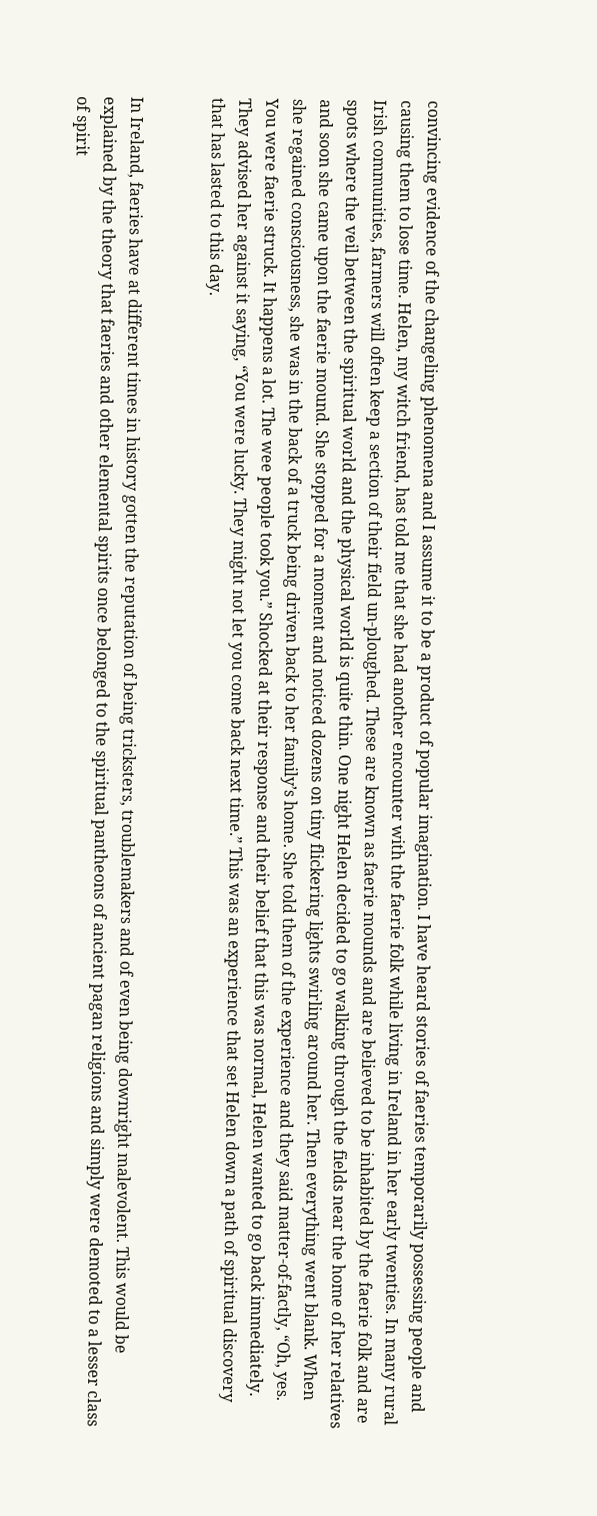convincing evidence of the changeling phenomena and I assume it to be a product of popular imagination. I have heard stories of faeries temporarily possessing people and causing them to lose time. Helen, my witch friend, has told me that she had another encounter with the faerie folk while living in Ireland in her early twenties. In many rural Irish communities, farmers will often keep a section of their field un-ploughed. These are known as faerie mounds and are believed to be inhabited by the faerie folk and are spots where the veil between the spiritual world and the physical world is quite thin. One night Helen decided to go walking through the fields near the home of her relatives and soon she came upon the faerie mound. She stopped for a moment and noticed dozens on tiny flickering lights swirling around her. Then everything went blank. When she regained consciousness, she was in the back of a truck being driven back to her family’s home. She told them of the experience and they said matter-of-factly, “Oh, yes. You were faerie struck. It happens a lot. The wee people took you.” Shocked at their response and their belief that this was normal, Helen wanted to go back immediately. They advised her against it saying, “You were lucky. They might not let you come back next time.” This was an experience that set Helen down a path of spiritual discovery that has lasted to this day.


In Ireland, faeries have at different times in history gotten the reputation of being tricksters, troublemakers and of even being downright malevolent. This would be explained by the theory that faeries and other elemental spirits once belonged to the spiritual pantheons of ancient pagan religions and simply were demoted to a lesser class of spirit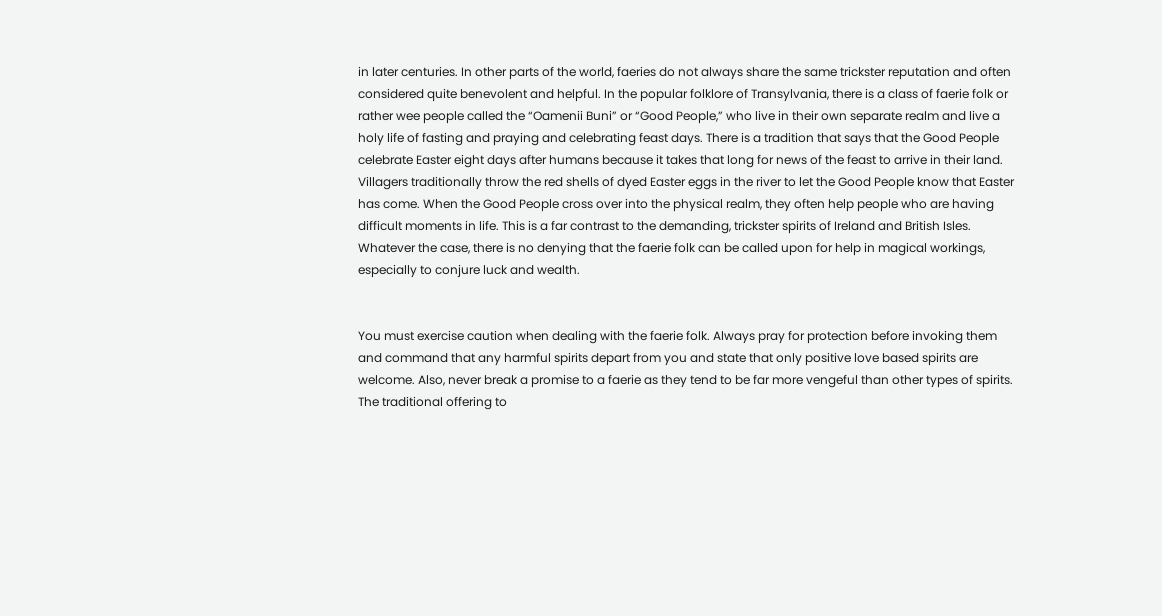in later centuries. In other parts of the world, faeries do not always share the same trickster reputation and often considered quite benevolent and helpful. In the popular folklore of Transylvania, there is a class of faerie folk or rather wee people called the “Oamenii Buni” or “Good People,” who live in their own separate realm and live a holy life of fasting and praying and celebrating feast days. There is a tradition that says that the Good People celebrate Easter eight days after humans because it takes that long for news of the feast to arrive in their land. Villagers traditionally throw the red shells of dyed Easter eggs in the river to let the Good People know that Easter has come. When the Good People cross over into the physical realm, they often help people who are having difficult moments in life. This is a far contrast to the demanding, trickster spirits of Ireland and British Isles. Whatever the case, there is no denying that the faerie folk can be called upon for help in magical workings, especially to conjure luck and wealth.


You must exercise caution when dealing with the faerie folk. Always pray for protection before invoking them and command that any harmful spirits depart from you and state that only positive love based spirits are welcome. Also, never break a promise to a faerie as they tend to be far more vengeful than other types of spirits. The traditional offering to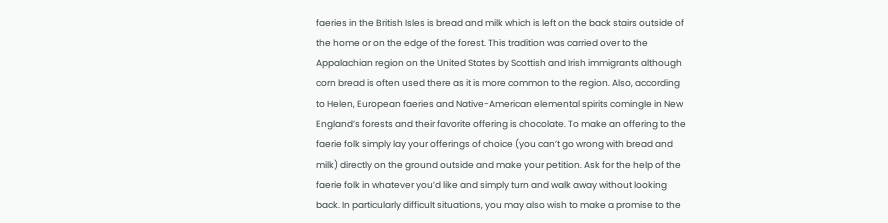faeries in the British Isles is bread and milk which is left on the back stairs outside of the home or on the edge of the forest. This tradition was carried over to the Appalachian region on the United States by Scottish and Irish immigrants although corn bread is often used there as it is more common to the region. Also, according to Helen, European faeries and Native-American elemental spirits comingle in New England’s forests and their favorite offering is chocolate. To make an offering to the faerie folk simply lay your offerings of choice (you can’t go wrong with bread and milk) directly on the ground outside and make your petition. Ask for the help of the faerie folk in whatever you’d like and simply turn and walk away without looking back. In particularly difficult situations, you may also wish to make a promise to the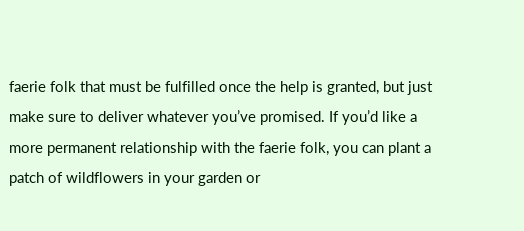faerie folk that must be fulfilled once the help is granted, but just make sure to deliver whatever you’ve promised. If you’d like a more permanent relationship with the faerie folk, you can plant a patch of wildflowers in your garden or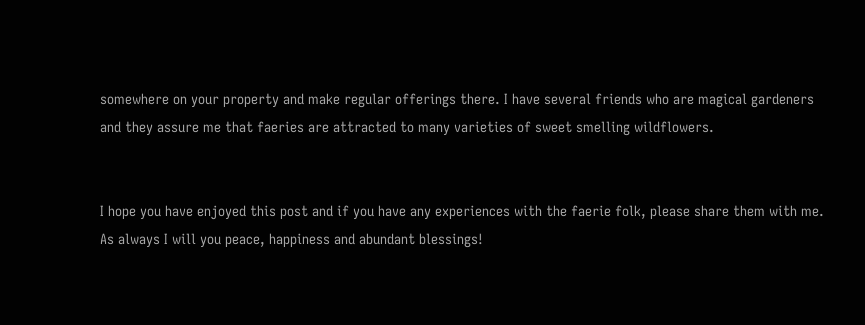somewhere on your property and make regular offerings there. I have several friends who are magical gardeners and they assure me that faeries are attracted to many varieties of sweet smelling wildflowers.


I hope you have enjoyed this post and if you have any experiences with the faerie folk, please share them with me. As always I will you peace, happiness and abundant blessings!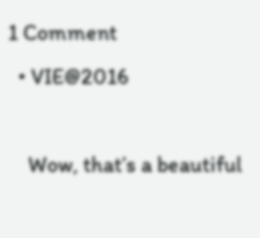1 Comment
  • VIE@2016

    Wow, that’s a beautiful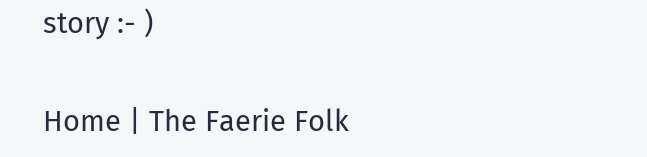story :- )

Home | The Faerie Folk